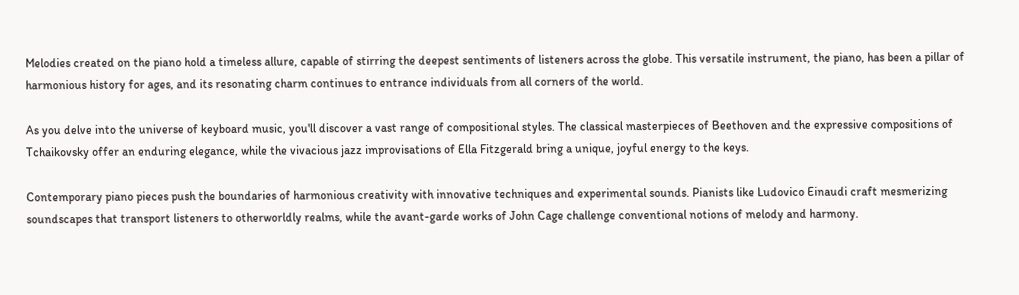Melodies created on the piano hold a timeless allure, capable of stirring the deepest sentiments of listeners across the globe. This versatile instrument, the piano, has been a pillar of harmonious history for ages, and its resonating charm continues to entrance individuals from all corners of the world.

As you delve into the universe of keyboard music, you'll discover a vast range of compositional styles. The classical masterpieces of Beethoven and the expressive compositions of Tchaikovsky offer an enduring elegance, while the vivacious jazz improvisations of Ella Fitzgerald bring a unique, joyful energy to the keys.

Contemporary piano pieces push the boundaries of harmonious creativity with innovative techniques and experimental sounds. Pianists like Ludovico Einaudi craft mesmerizing soundscapes that transport listeners to otherworldly realms, while the avant-garde works of John Cage challenge conventional notions of melody and harmony.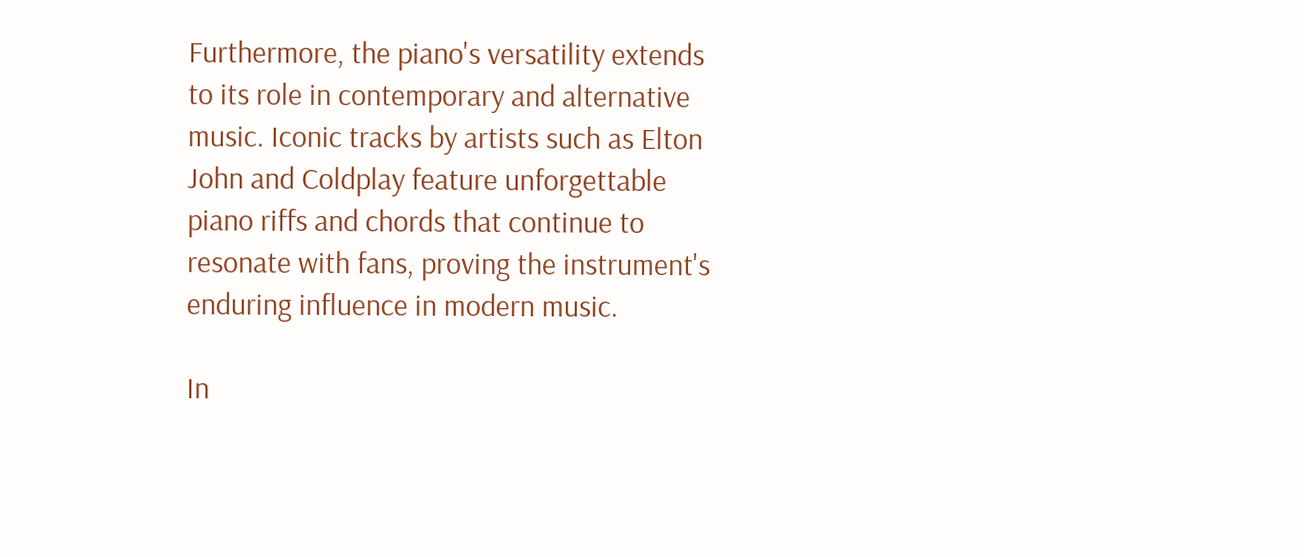Furthermore, the piano's versatility extends to its role in contemporary and alternative music. Iconic tracks by artists such as Elton John and Coldplay feature unforgettable piano riffs and chords that continue to resonate with fans, proving the instrument's enduring influence in modern music.

In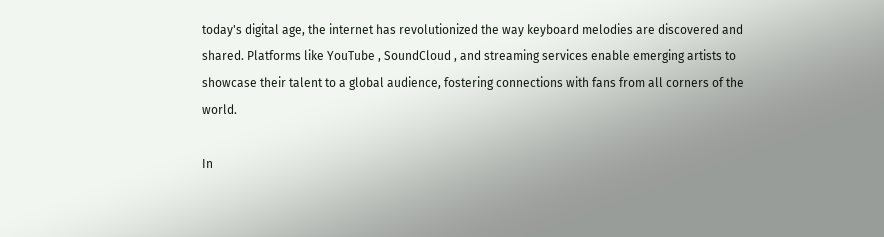today's digital age, the internet has revolutionized the way keyboard melodies are discovered and shared. Platforms like YouTube , SoundCloud , and streaming services enable emerging artists to showcase their talent to a global audience, fostering connections with fans from all corners of the world.

In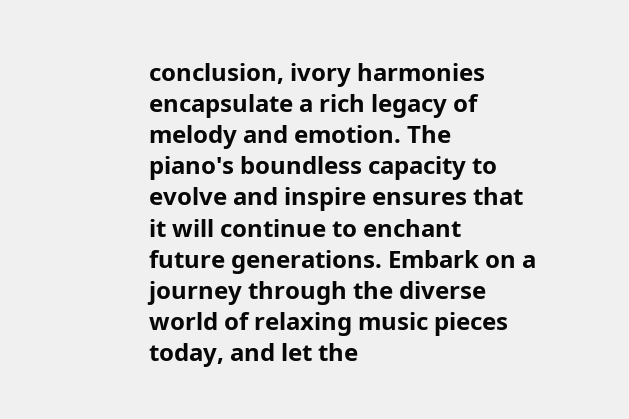conclusion, ivory harmonies encapsulate a rich legacy of melody and emotion. The piano's boundless capacity to evolve and inspire ensures that it will continue to enchant future generations. Embark on a journey through the diverse world of relaxing music pieces today, and let the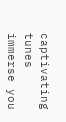captivating tunes immerse you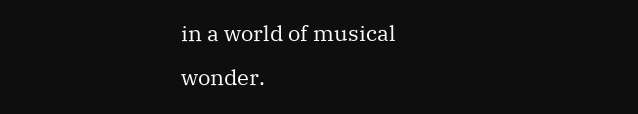in a world of musical wonder.